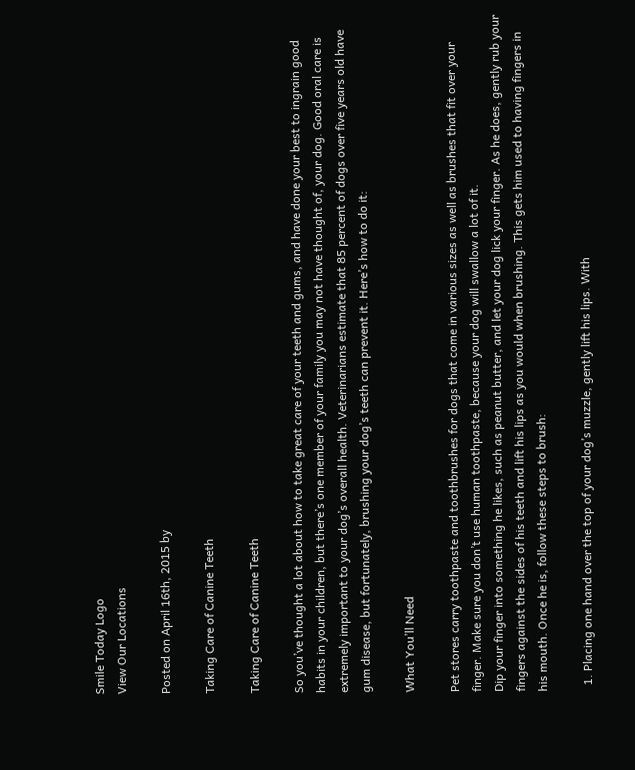Smile Today Logo
View Our Locations

Posted on April 16th, 2015 by

Taking Care of Canine Teeth

Taking Care of Canine Teeth

So you’ve thought a lot about how to take great care of your teeth and gums, and have done your best to ingrain good habits in your children, but there’s one member of your family you may not have thought of, your dog. Good oral care is extremely important to your dog’s overall health. Veterinarians estimate that 85 percent of dogs over five years old have gum disease, but fortunately, brushing your dog’s teeth can prevent it. Here’s how to do it:

What You’ll Need

Pet stores carry toothpaste and toothbrushes for dogs that come in various sizes as well as brushes that fit over your finger. Make sure you don’t use human toothpaste, because your dog will swallow a lot of it.
Dip your finger into something he likes, such as peanut butter, and let your dog lick your finger. As he does, gently rub your fingers against the sides of his teeth and lift his lips as you would when brushing. This gets him used to having fingers in his mouth. Once he is, follow these steps to brush:

  1. Placing one hand over the top of your dog’s muzzle, gently lift his lips. With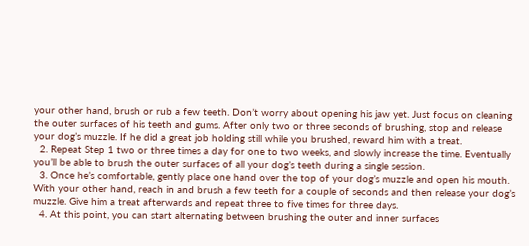your other hand, brush or rub a few teeth. Don’t worry about opening his jaw yet. Just focus on cleaning the outer surfaces of his teeth and gums. After only two or three seconds of brushing, stop and release your dog’s muzzle. If he did a great job holding still while you brushed, reward him with a treat.
  2. Repeat Step 1 two or three times a day for one to two weeks, and slowly increase the time. Eventually you’ll be able to brush the outer surfaces of all your dog’s teeth during a single session.
  3. Once he’s comfortable, gently place one hand over the top of your dog’s muzzle and open his mouth. With your other hand, reach in and brush a few teeth for a couple of seconds and then release your dog’s muzzle. Give him a treat afterwards and repeat three to five times for three days.
  4. At this point, you can start alternating between brushing the outer and inner surfaces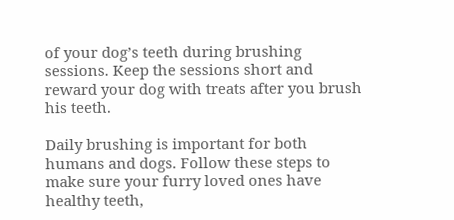of your dog’s teeth during brushing sessions. Keep the sessions short and reward your dog with treats after you brush his teeth.

Daily brushing is important for both humans and dogs. Follow these steps to make sure your furry loved ones have healthy teeth,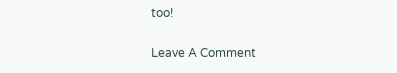too!

Leave A Comment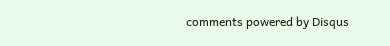comments powered by Disqus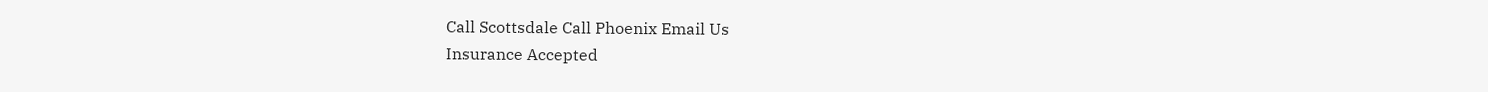Call Scottsdale Call Phoenix Email Us
Insurance Accepted